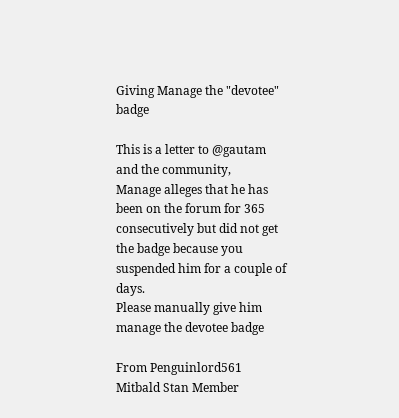Giving Manage the "devotee" badge

This is a letter to @gautam and the community,
Manage alleges that he has been on the forum for 365 consecutively but did not get the badge because you suspended him for a couple of days.
Please manually give him manage the devotee badge

From Penguinlord561
Mitbald Stan Member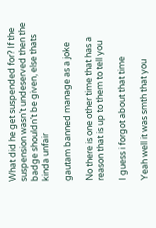What did he get suspended for? If the suspension wasn’t undeserved then the badge shouldn’t be given, else thats kinda unfair

gautam banned manage as a joke

No there is one other time that has a reason that is up to them to tell you

I guess i forgot about that time

Yeah well it was smth that you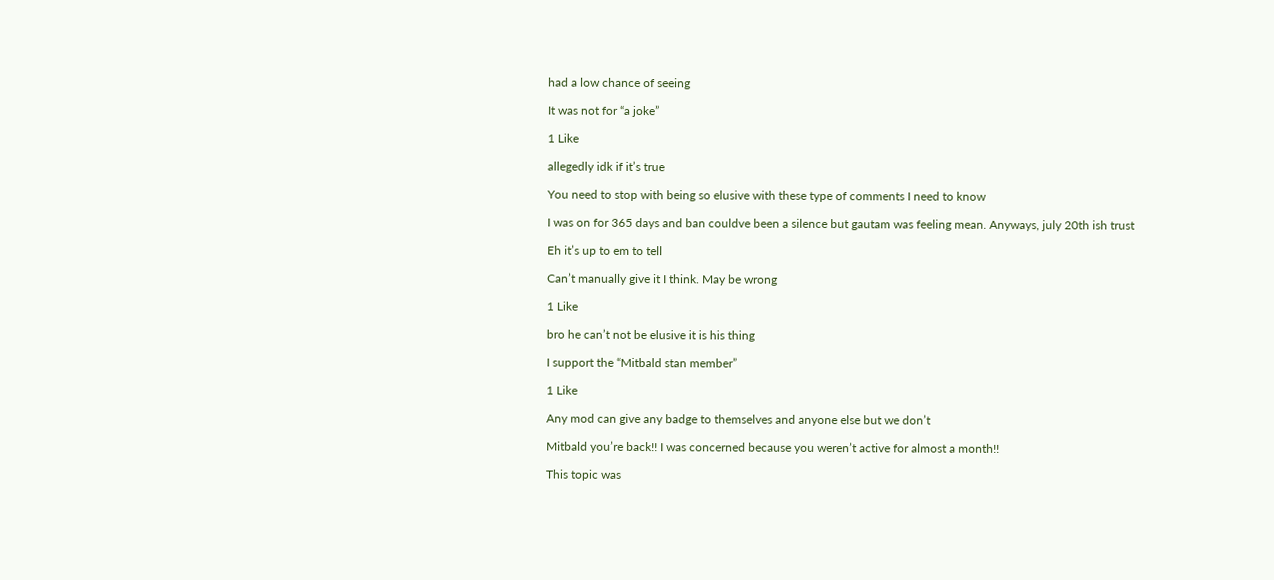had a low chance of seeing

It was not for “a joke”

1 Like

allegedly idk if it’s true

You need to stop with being so elusive with these type of comments I need to know

I was on for 365 days and ban couldve been a silence but gautam was feeling mean. Anyways, july 20th ish trust

Eh it’s up to em to tell

Can’t manually give it I think. May be wrong

1 Like

bro he can’t not be elusive it is his thing

I support the “Mitbald stan member”

1 Like

Any mod can give any badge to themselves and anyone else but we don’t

Mitbald you’re back!! I was concerned because you weren’t active for almost a month!!

This topic was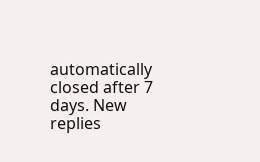automatically closed after 7 days. New replies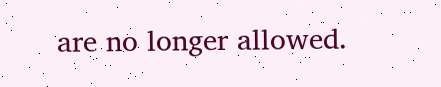are no longer allowed.